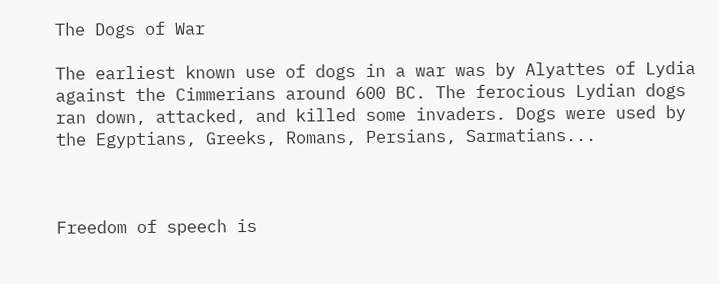The Dogs of War

The earliest known use of dogs in a war was by Alyattes of Lydia against the Cimmerians around 600 BC. The ferocious Lydian dogs ran down, attacked, and killed some invaders. Dogs were used by the Egyptians, Greeks, Romans, Persians, Sarmatians...



Freedom of speech is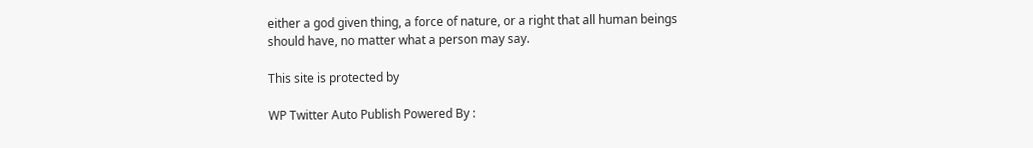either a god given thing, a force of nature, or a right that all human beings should have, no matter what a person may say.

This site is protected by

WP Twitter Auto Publish Powered By :